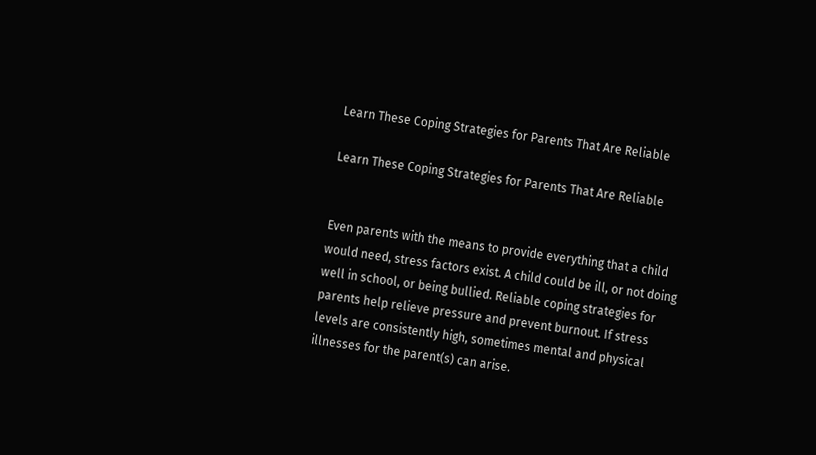Learn These Coping Strategies for Parents That Are Reliable

Learn These Coping Strategies for Parents That Are Reliable


Even parents with the means to provide everything that a child would need, stress factors exist. A child could be ill, or not doing well in school, or being bullied. Reliable coping strategies for parents help relieve pressure and prevent burnout. If stress levels are consistently high, sometimes mental and physical illnesses for the parent(s) can arise.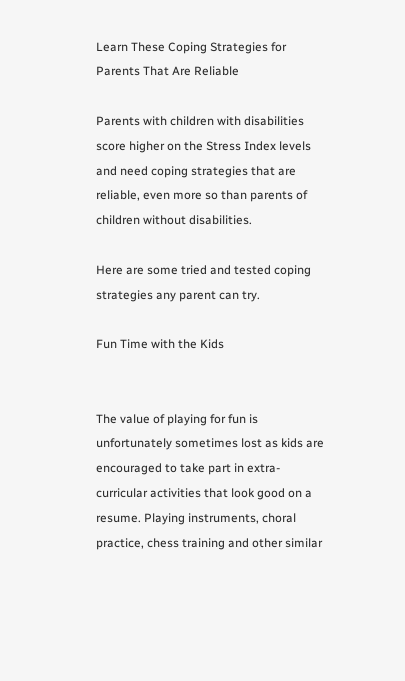Learn These Coping Strategies for Parents That Are Reliable

Parents with children with disabilities score higher on the Stress Index levels and need coping strategies that are reliable, even more so than parents of children without disabilities.

Here are some tried and tested coping strategies any parent can try.

Fun Time with the Kids


The value of playing for fun is unfortunately sometimes lost as kids are encouraged to take part in extra-curricular activities that look good on a resume. Playing instruments, choral practice, chess training and other similar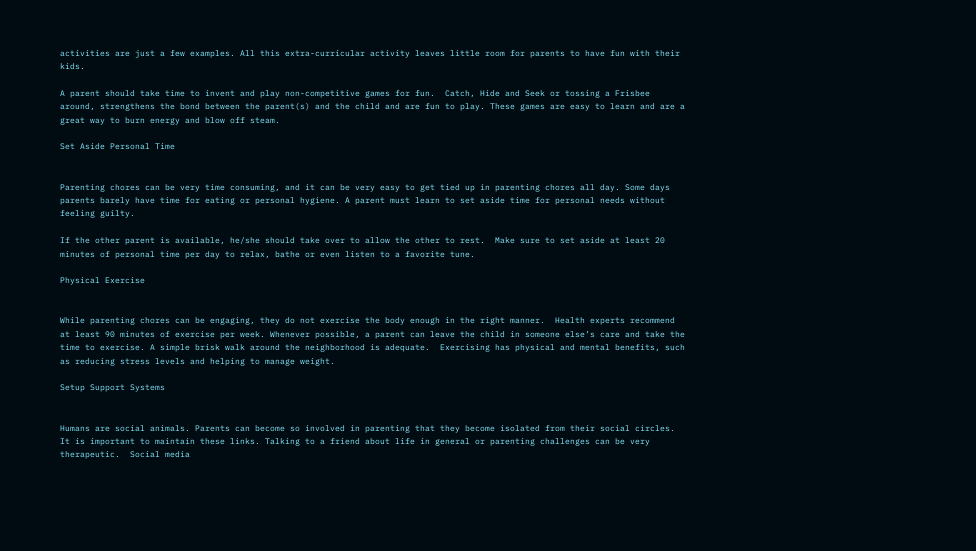activities are just a few examples. All this extra-curricular activity leaves little room for parents to have fun with their kids.

A parent should take time to invent and play non-competitive games for fun.  Catch, Hide and Seek or tossing a Frisbee around, strengthens the bond between the parent(s) and the child and are fun to play. These games are easy to learn and are a great way to burn energy and blow off steam.

Set Aside Personal Time


Parenting chores can be very time consuming, and it can be very easy to get tied up in parenting chores all day. Some days parents barely have time for eating or personal hygiene. A parent must learn to set aside time for personal needs without feeling guilty.

If the other parent is available, he/she should take over to allow the other to rest.  Make sure to set aside at least 20 minutes of personal time per day to relax, bathe or even listen to a favorite tune.

Physical Exercise


While parenting chores can be engaging, they do not exercise the body enough in the right manner.  Health experts recommend at least 90 minutes of exercise per week. Whenever possible, a parent can leave the child in someone else’s care and take the time to exercise. A simple brisk walk around the neighborhood is adequate.  Exercising has physical and mental benefits, such as reducing stress levels and helping to manage weight.

Setup Support Systems


Humans are social animals. Parents can become so involved in parenting that they become isolated from their social circles. It is important to maintain these links. Talking to a friend about life in general or parenting challenges can be very therapeutic.  Social media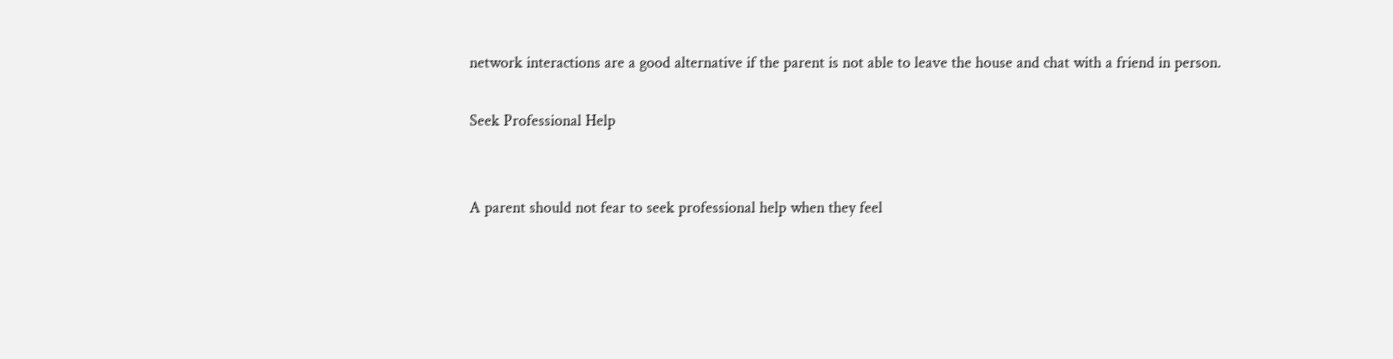network interactions are a good alternative if the parent is not able to leave the house and chat with a friend in person.

Seek Professional Help


A parent should not fear to seek professional help when they feel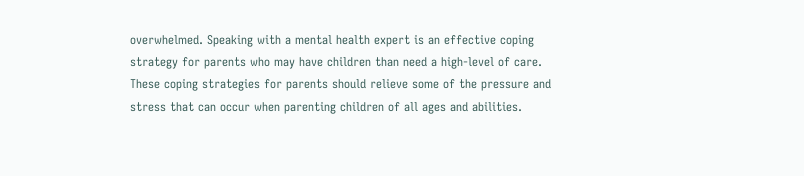overwhelmed. Speaking with a mental health expert is an effective coping strategy for parents who may have children than need a high-level of care. These coping strategies for parents should relieve some of the pressure and stress that can occur when parenting children of all ages and abilities.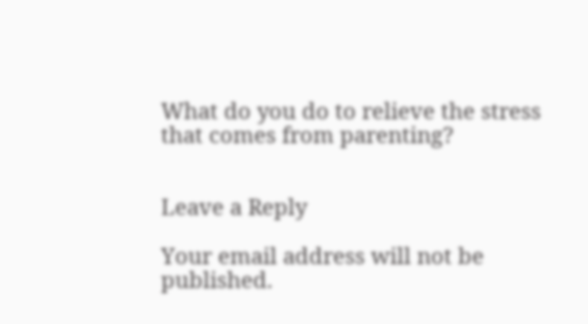What do you do to relieve the stress that comes from parenting?


Leave a Reply

Your email address will not be published.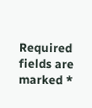Required fields are marked *